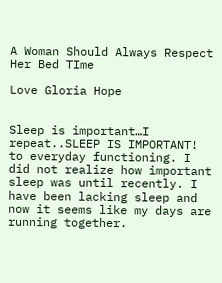A Woman Should Always Respect Her Bed TIme

Love Gloria Hope


Sleep is important…I repeat..SLEEP IS IMPORTANT! to everyday functioning. I did not realize how important sleep was until recently. I have been lacking sleep and now it seems like my days are running together.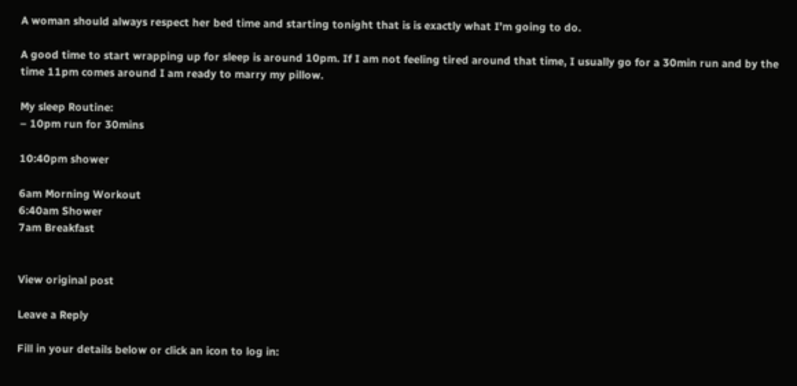A woman should always respect her bed time and starting tonight that is is exactly what I’m going to do.

A good time to start wrapping up for sleep is around 10pm. If I am not feeling tired around that time, I usually go for a 30min run and by the time 11pm comes around I am ready to marry my pillow.

My sleep Routine:
– 10pm run for 30mins

10:40pm shower

6am Morning Workout
6:40am Shower
7am Breakfast


View original post

Leave a Reply

Fill in your details below or click an icon to log in: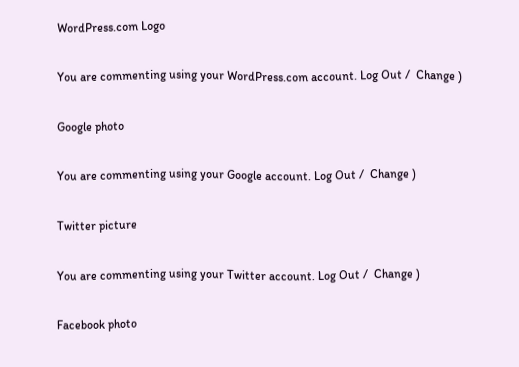WordPress.com Logo

You are commenting using your WordPress.com account. Log Out /  Change )

Google photo

You are commenting using your Google account. Log Out /  Change )

Twitter picture

You are commenting using your Twitter account. Log Out /  Change )

Facebook photo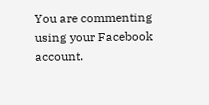You are commenting using your Facebook account.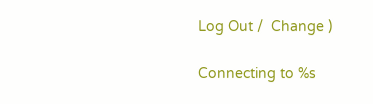Log Out /  Change )

Connecting to %s